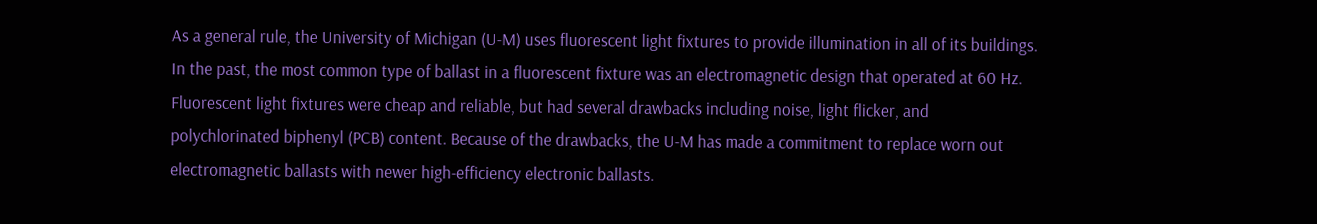As a general rule, the University of Michigan (U-M) uses fluorescent light fixtures to provide illumination in all of its buildings. In the past, the most common type of ballast in a fluorescent fixture was an electromagnetic design that operated at 60 Hz. Fluorescent light fixtures were cheap and reliable, but had several drawbacks including noise, light flicker, and polychlorinated biphenyl (PCB) content. Because of the drawbacks, the U-M has made a commitment to replace worn out electromagnetic ballasts with newer high-efficiency electronic ballasts.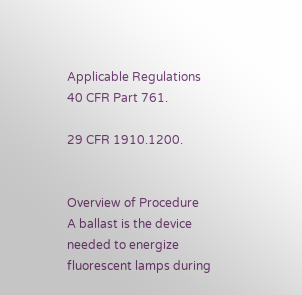Applicable Regulations
40 CFR Part 761.

29 CFR 1910.1200.


Overview of Procedure
A ballast is the device needed to energize fluorescent lamps during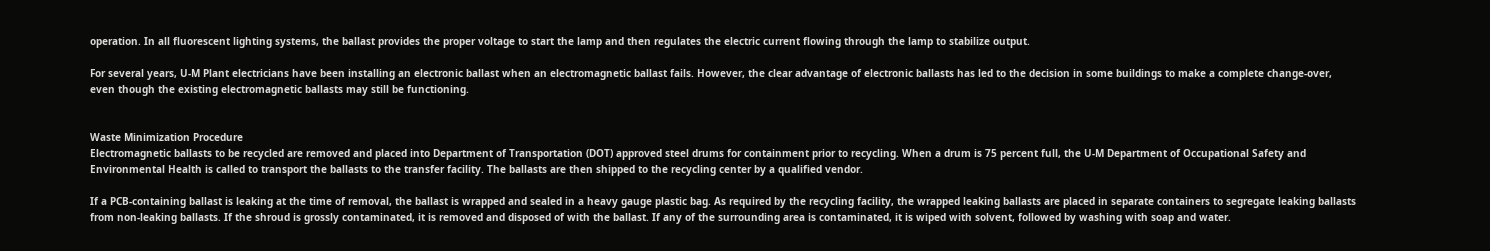operation. In all fluorescent lighting systems, the ballast provides the proper voltage to start the lamp and then regulates the electric current flowing through the lamp to stabilize output.

For several years, U-M Plant electricians have been installing an electronic ballast when an electromagnetic ballast fails. However, the clear advantage of electronic ballasts has led to the decision in some buildings to make a complete change-over, even though the existing electromagnetic ballasts may still be functioning.


Waste Minimization Procedure
Electromagnetic ballasts to be recycled are removed and placed into Department of Transportation (DOT) approved steel drums for containment prior to recycling. When a drum is 75 percent full, the U-M Department of Occupational Safety and Environmental Health is called to transport the ballasts to the transfer facility. The ballasts are then shipped to the recycling center by a qualified vendor.

If a PCB-containing ballast is leaking at the time of removal, the ballast is wrapped and sealed in a heavy gauge plastic bag. As required by the recycling facility, the wrapped leaking ballasts are placed in separate containers to segregate leaking ballasts from non-leaking ballasts. If the shroud is grossly contaminated, it is removed and disposed of with the ballast. If any of the surrounding area is contaminated, it is wiped with solvent, followed by washing with soap and water.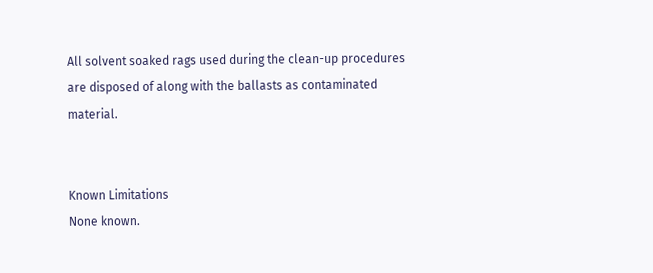All solvent soaked rags used during the clean-up procedures are disposed of along with the ballasts as contaminated material.


Known Limitations
None known.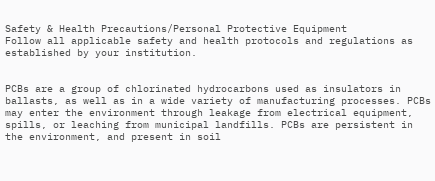Safety & Health Precautions/Personal Protective Equipment
Follow all applicable safety and health protocols and regulations as established by your institution.


PCBs are a group of chlorinated hydrocarbons used as insulators in ballasts, as well as in a wide variety of manufacturing processes. PCBs may enter the environment through leakage from electrical equipment, spills, or leaching from municipal landfills. PCBs are persistent in the environment, and present in soil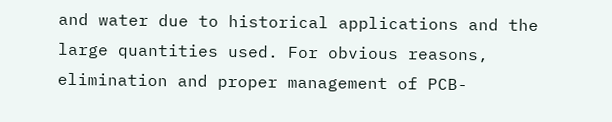and water due to historical applications and the large quantities used. For obvious reasons, elimination and proper management of PCB-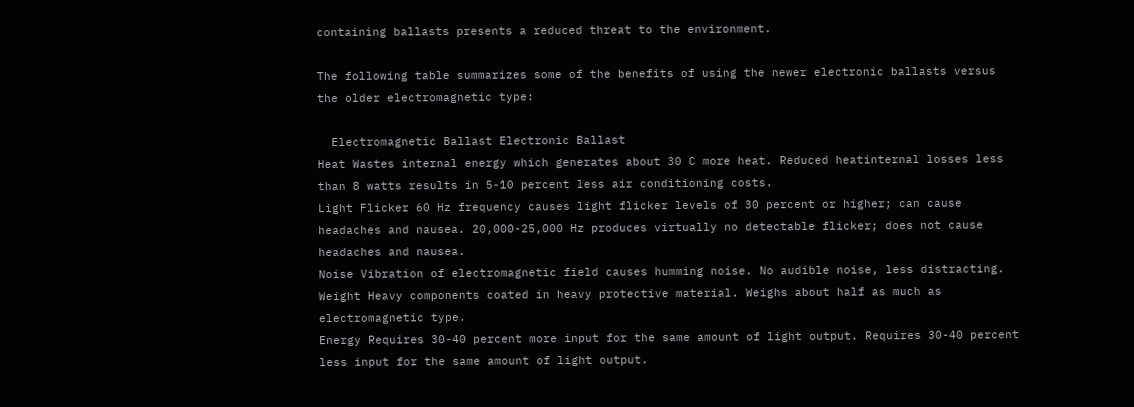containing ballasts presents a reduced threat to the environment.

The following table summarizes some of the benefits of using the newer electronic ballasts versus the older electromagnetic type:

  Electromagnetic Ballast Electronic Ballast
Heat Wastes internal energy which generates about 30 C more heat. Reduced heatinternal losses less than 8 watts results in 5-10 percent less air conditioning costs.
Light Flicker 60 Hz frequency causes light flicker levels of 30 percent or higher; can cause headaches and nausea. 20,000-25,000 Hz produces virtually no detectable flicker; does not cause headaches and nausea.
Noise Vibration of electromagnetic field causes humming noise. No audible noise, less distracting.
Weight Heavy components coated in heavy protective material. Weighs about half as much as electromagnetic type.
Energy Requires 30-40 percent more input for the same amount of light output. Requires 30-40 percent less input for the same amount of light output.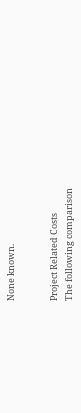None known.


Project Related Costs
The following comparison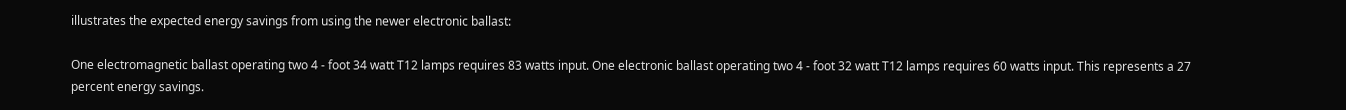illustrates the expected energy savings from using the newer electronic ballast:

One electromagnetic ballast operating two 4 - foot 34 watt T12 lamps requires 83 watts input. One electronic ballast operating two 4 - foot 32 watt T12 lamps requires 60 watts input. This represents a 27 percent energy savings.